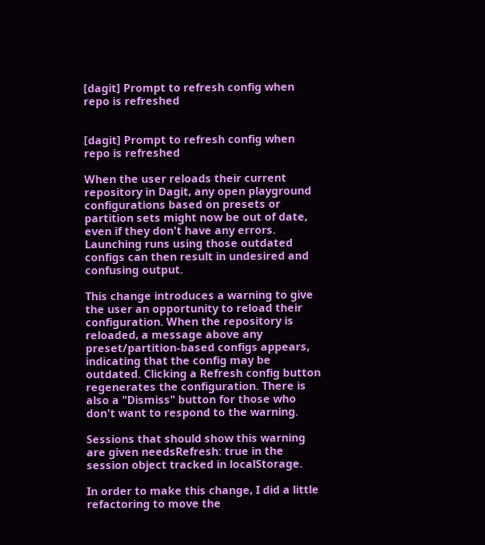[dagit] Prompt to refresh config when repo is refreshed


[dagit] Prompt to refresh config when repo is refreshed

When the user reloads their current repository in Dagit, any open playground configurations based on presets or partition sets might now be out of date, even if they don't have any errors. Launching runs using those outdated configs can then result in undesired and confusing output.

This change introduces a warning to give the user an opportunity to reload their configuration. When the repository is reloaded, a message above any preset/partition-based configs appears, indicating that the config may be outdated. Clicking a Refresh config button regenerates the configuration. There is also a "Dismiss" button for those who don't want to respond to the warning.

Sessions that should show this warning are given needsRefresh: true in the session object tracked in localStorage.

In order to make this change, I did a little refactoring to move the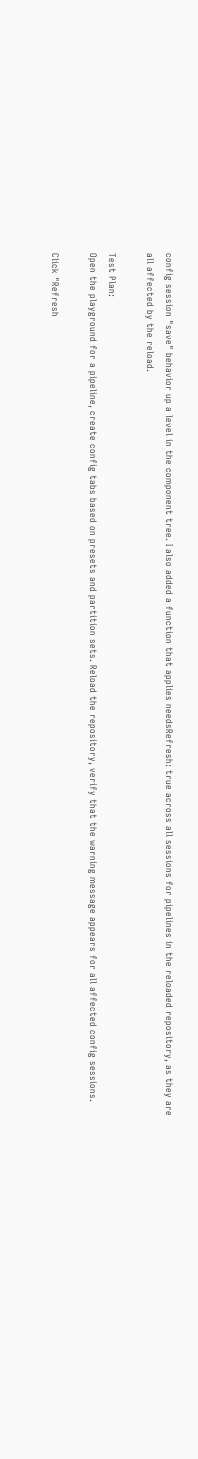config session "save" behavior up a level in the component tree. I also added a function that applies needsRefresh: true across all sessions for pipelines in the reloaded repository, as they are all affected by the reload.

Test Plan:
Open the playground for a pipeline, create config tabs based on presets and partition sets. Reload the repository, verify that the warning message appears for all affected config sessions.

Click "Refresh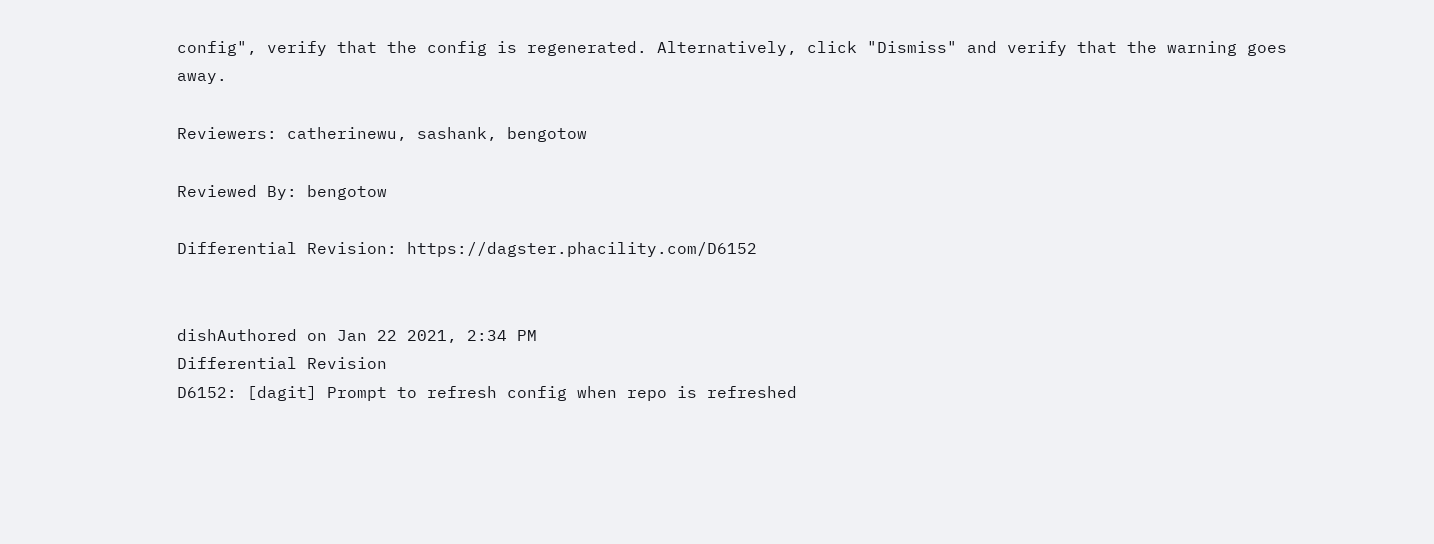config", verify that the config is regenerated. Alternatively, click "Dismiss" and verify that the warning goes away.

Reviewers: catherinewu, sashank, bengotow

Reviewed By: bengotow

Differential Revision: https://dagster.phacility.com/D6152


dishAuthored on Jan 22 2021, 2:34 PM
Differential Revision
D6152: [dagit] Prompt to refresh config when repo is refreshed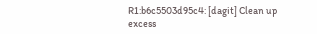R1:b6c5503d95c4: [dagit] Clean up excess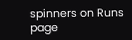spinners on Runs page